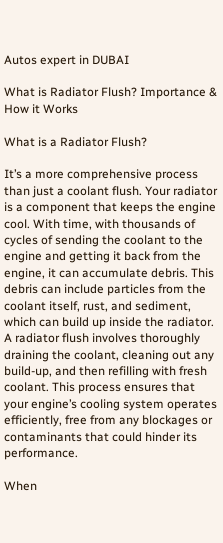Autos expert in DUBAI

What is Radiator Flush? Importance & How it Works

What is a Radiator Flush?

It’s a more comprehensive process than just a coolant flush. Your radiator is a component that keeps the engine cool. With time, with thousands of cycles of sending the coolant to the engine and getting it back from the engine, it can accumulate debris. This debris can include particles from the coolant itself, rust, and sediment, which can build up inside the radiator. A radiator flush involves thoroughly draining the coolant, cleaning out any build-up, and then refilling with fresh coolant. This process ensures that your engine’s cooling system operates efficiently, free from any blockages or contaminants that could hinder its performance.

When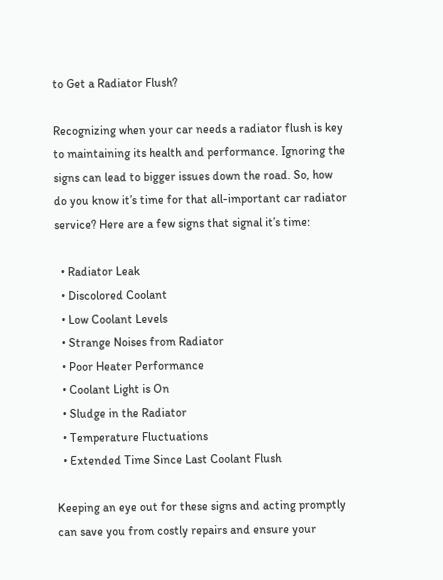to Get a Radiator Flush?

Recognizing when your car needs a radiator flush is key to maintaining its health and performance. Ignoring the signs can lead to bigger issues down the road. So, how do you know it’s time for that all-important car radiator service? Here are a few signs that signal it’s time:

  • Radiator Leak
  • Discolored Coolant
  • Low Coolant Levels
  • Strange Noises from Radiator
  • Poor Heater Performance
  • Coolant Light is On
  • Sludge in the Radiator
  • Temperature Fluctuations
  • Extended Time Since Last Coolant Flush

Keeping an eye out for these signs and acting promptly can save you from costly repairs and ensure your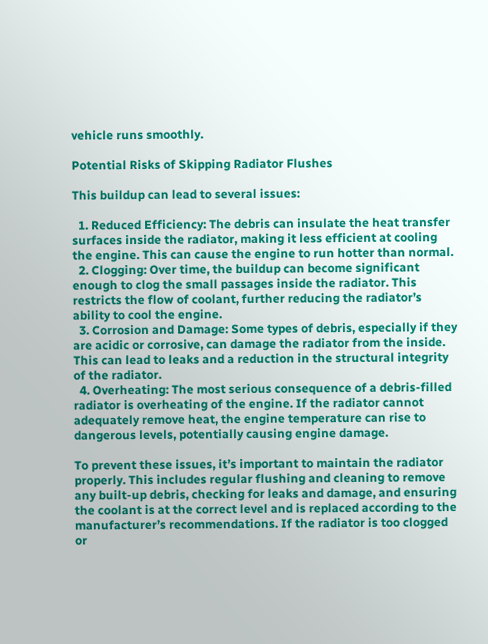vehicle runs smoothly.

Potential Risks of Skipping Radiator Flushes

This buildup can lead to several issues:

  1. Reduced Efficiency: The debris can insulate the heat transfer surfaces inside the radiator, making it less efficient at cooling the engine. This can cause the engine to run hotter than normal.
  2. Clogging: Over time, the buildup can become significant enough to clog the small passages inside the radiator. This restricts the flow of coolant, further reducing the radiator’s ability to cool the engine.
  3. Corrosion and Damage: Some types of debris, especially if they are acidic or corrosive, can damage the radiator from the inside. This can lead to leaks and a reduction in the structural integrity of the radiator.
  4. Overheating: The most serious consequence of a debris-filled radiator is overheating of the engine. If the radiator cannot adequately remove heat, the engine temperature can rise to dangerous levels, potentially causing engine damage.

To prevent these issues, it’s important to maintain the radiator properly. This includes regular flushing and cleaning to remove any built-up debris, checking for leaks and damage, and ensuring the coolant is at the correct level and is replaced according to the manufacturer’s recommendations. If the radiator is too clogged or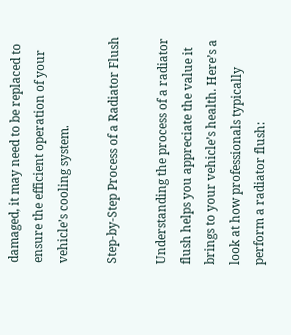damaged, it may need to be replaced to ensure the efficient operation of your vehicle’s cooling system.

Step-by-Step Process of a Radiator Flush

Understanding the process of a radiator flush helps you appreciate the value it brings to your vehicle’s health. Here’s a look at how professionals typically perform a radiator flush: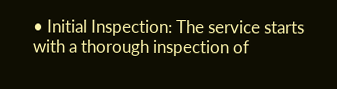• Initial Inspection: The service starts with a thorough inspection of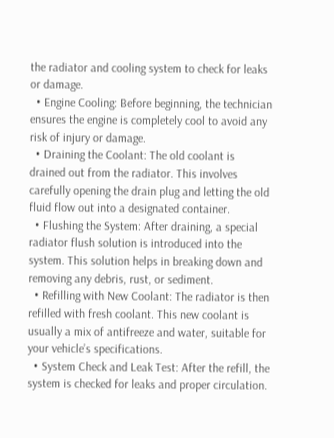the radiator and cooling system to check for leaks or damage.
  • Engine Cooling: Before beginning, the technician ensures the engine is completely cool to avoid any risk of injury or damage.
  • Draining the Coolant: The old coolant is drained out from the radiator. This involves carefully opening the drain plug and letting the old fluid flow out into a designated container.
  • Flushing the System: After draining, a special radiator flush solution is introduced into the system. This solution helps in breaking down and removing any debris, rust, or sediment.
  • Refilling with New Coolant: The radiator is then refilled with fresh coolant. This new coolant is usually a mix of antifreeze and water, suitable for your vehicle’s specifications.
  • System Check and Leak Test: After the refill, the system is checked for leaks and proper circulation.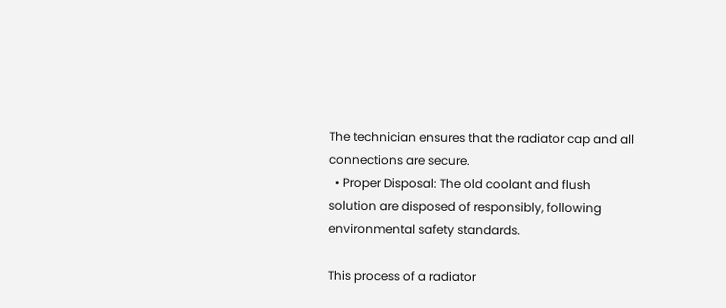The technician ensures that the radiator cap and all connections are secure.
  • Proper Disposal: The old coolant and flush solution are disposed of responsibly, following environmental safety standards.

This process of a radiator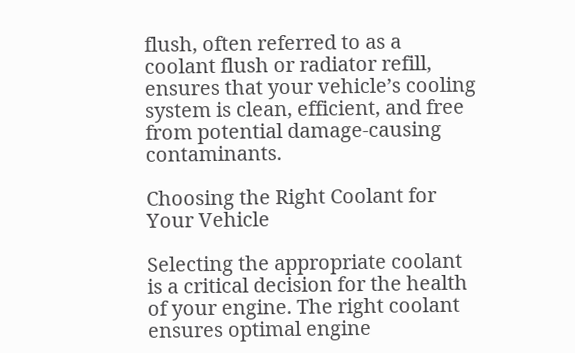flush, often referred to as a coolant flush or radiator refill, ensures that your vehicle’s cooling system is clean, efficient, and free from potential damage-causing contaminants.

Choosing the Right Coolant for Your Vehicle

Selecting the appropriate coolant is a critical decision for the health of your engine. The right coolant ensures optimal engine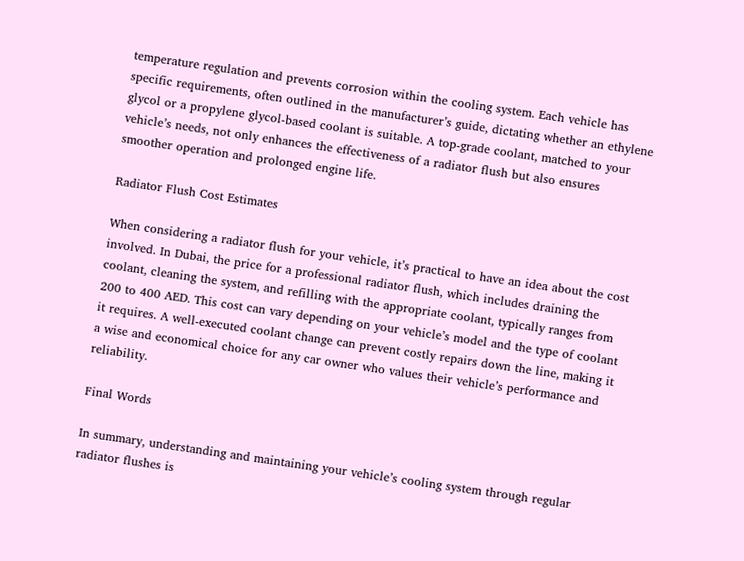temperature regulation and prevents corrosion within the cooling system. Each vehicle has specific requirements, often outlined in the manufacturer’s guide, dictating whether an ethylene glycol or a propylene glycol-based coolant is suitable. A top-grade coolant, matched to your vehicle’s needs, not only enhances the effectiveness of a radiator flush but also ensures smoother operation and prolonged engine life.

Radiator Flush Cost Estimates

When considering a radiator flush for your vehicle, it’s practical to have an idea about the cost involved. In Dubai, the price for a professional radiator flush, which includes draining the coolant, cleaning the system, and refilling with the appropriate coolant, typically ranges from 200 to 400 AED. This cost can vary depending on your vehicle’s model and the type of coolant it requires. A well-executed coolant change can prevent costly repairs down the line, making it a wise and economical choice for any car owner who values their vehicle’s performance and reliability.

Final Words

In summary, understanding and maintaining your vehicle’s cooling system through regular radiator flushes is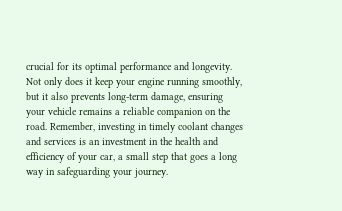crucial for its optimal performance and longevity. Not only does it keep your engine running smoothly, but it also prevents long-term damage, ensuring your vehicle remains a reliable companion on the road. Remember, investing in timely coolant changes and services is an investment in the health and efficiency of your car, a small step that goes a long way in safeguarding your journey.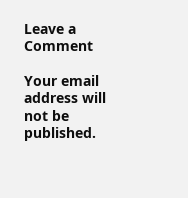Leave a Comment

Your email address will not be published.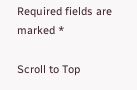Required fields are marked *

Scroll to Top